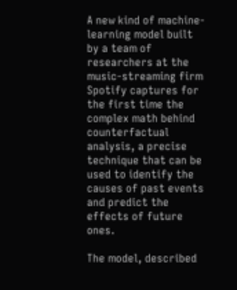A new kind of machine-learning model built by a team of researchers at the music-streaming firm Spotify captures for the first time the complex math behind counterfactual analysis, a precise technique that can be used to identify the causes of past events and predict the effects of future ones.

The model, described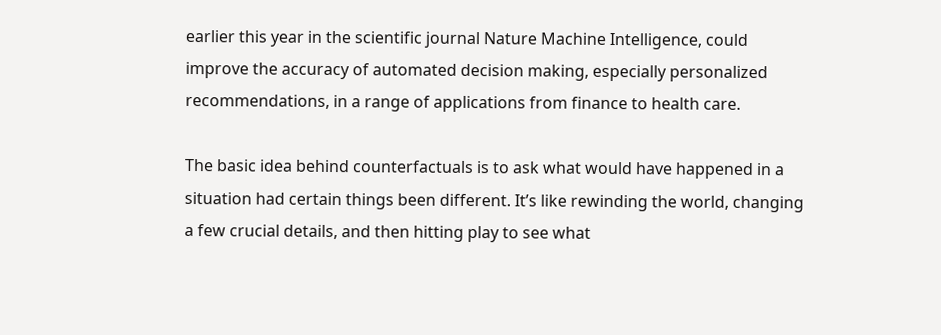earlier this year in the scientific journal Nature Machine Intelligence, could improve the accuracy of automated decision making, especially personalized recommendations, in a range of applications from finance to health care.

The basic idea behind counterfactuals is to ask what would have happened in a situation had certain things been different. It’s like rewinding the world, changing a few crucial details, and then hitting play to see what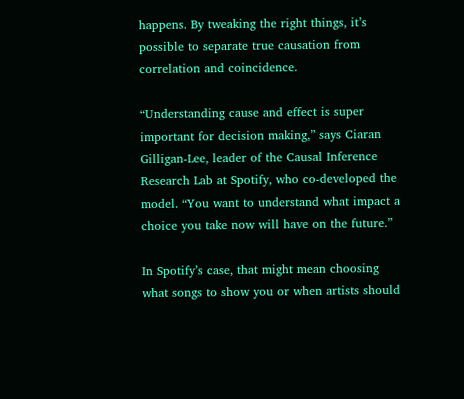happens. By tweaking the right things, it’s possible to separate true causation from correlation and coincidence.

“Understanding cause and effect is super important for decision making,” says Ciaran Gilligan-Lee, leader of the Causal Inference Research Lab at Spotify, who co-developed the model. “You want to understand what impact a choice you take now will have on the future.”

In Spotify’s case, that might mean choosing what songs to show you or when artists should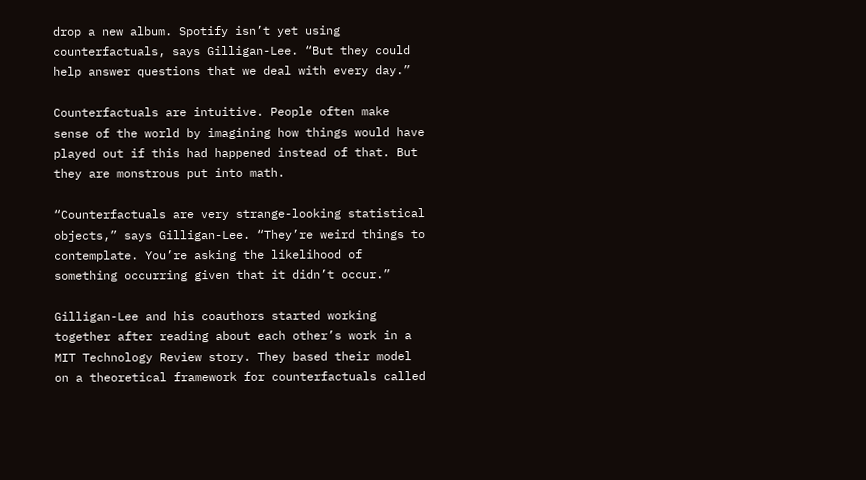drop a new album. Spotify isn’t yet using counterfactuals, says Gilligan-Lee. “But they could help answer questions that we deal with every day.”

Counterfactuals are intuitive. People often make sense of the world by imagining how things would have played out if this had happened instead of that. But they are monstrous put into math.

“Counterfactuals are very strange-looking statistical objects,” says Gilligan-Lee. “They’re weird things to contemplate. You’re asking the likelihood of something occurring given that it didn’t occur.”

Gilligan-Lee and his coauthors started working together after reading about each other’s work in a MIT Technology Review story. They based their model on a theoretical framework for counterfactuals called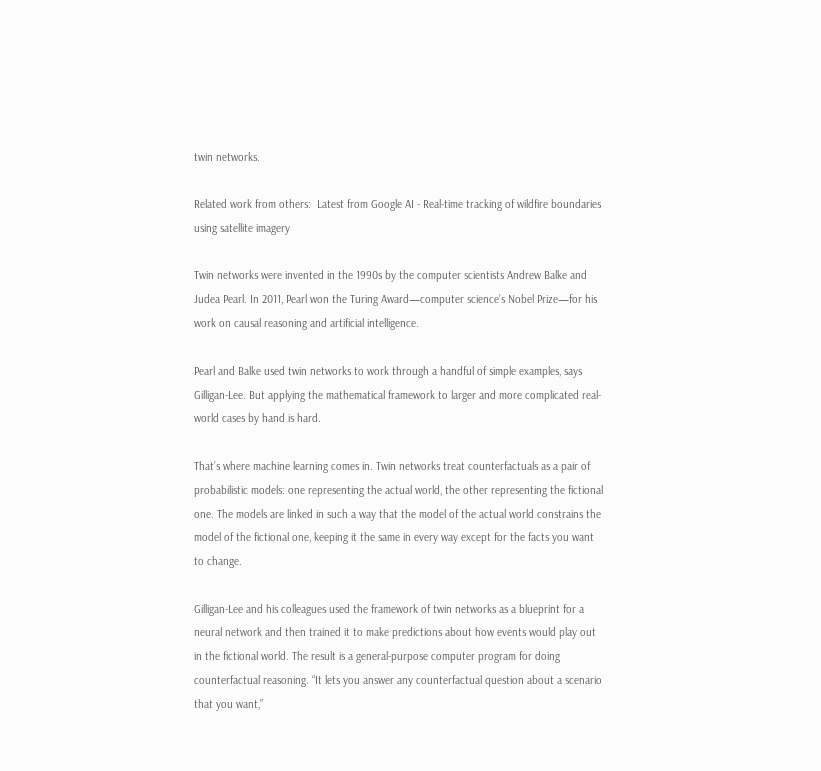twin networks.

Related work from others:  Latest from Google AI - Real-time tracking of wildfire boundaries using satellite imagery

Twin networks were invented in the 1990s by the computer scientists Andrew Balke and Judea Pearl. In 2011, Pearl won the Turing Award—computer science’s Nobel Prize—for his work on causal reasoning and artificial intelligence.

Pearl and Balke used twin networks to work through a handful of simple examples, says Gilligan-Lee. But applying the mathematical framework to larger and more complicated real-world cases by hand is hard.

That’s where machine learning comes in. Twin networks treat counterfactuals as a pair of probabilistic models: one representing the actual world, the other representing the fictional one. The models are linked in such a way that the model of the actual world constrains the model of the fictional one, keeping it the same in every way except for the facts you want to change.

Gilligan-Lee and his colleagues used the framework of twin networks as a blueprint for a neural network and then trained it to make predictions about how events would play out in the fictional world. The result is a general-purpose computer program for doing counterfactual reasoning. “It lets you answer any counterfactual question about a scenario that you want,”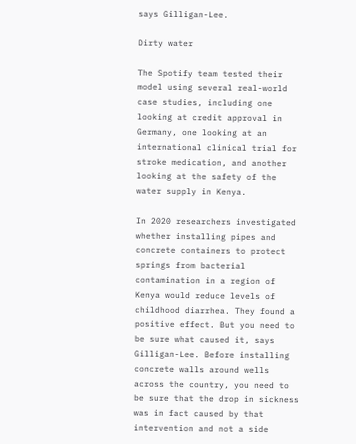says Gilligan-Lee.

Dirty water

The Spotify team tested their model using several real-world case studies, including one looking at credit approval in Germany, one looking at an international clinical trial for stroke medication, and another looking at the safety of the water supply in Kenya.

In 2020 researchers investigated whether installing pipes and concrete containers to protect springs from bacterial contamination in a region of Kenya would reduce levels of childhood diarrhea. They found a positive effect. But you need to be sure what caused it, says Gilligan-Lee. Before installing concrete walls around wells across the country, you need to be sure that the drop in sickness was in fact caused by that intervention and not a side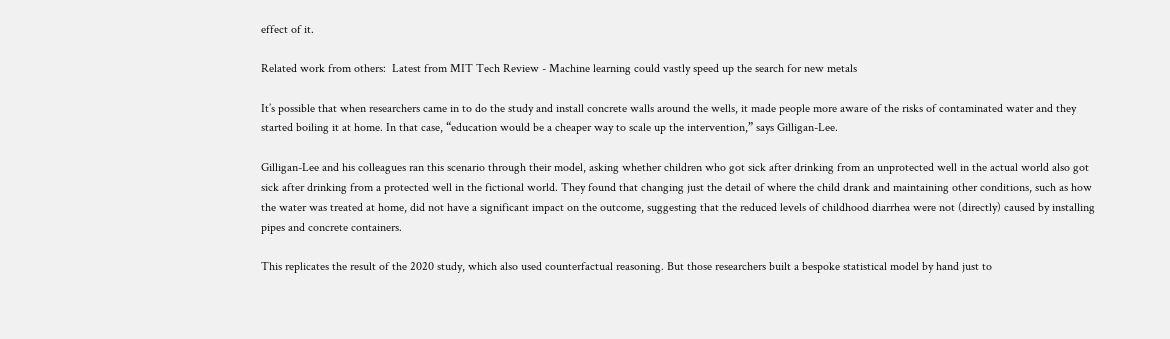effect of it.

Related work from others:  Latest from MIT Tech Review - Machine learning could vastly speed up the search for new metals

It’s possible that when researchers came in to do the study and install concrete walls around the wells, it made people more aware of the risks of contaminated water and they started boiling it at home. In that case, “education would be a cheaper way to scale up the intervention,” says Gilligan-Lee.

Gilligan-Lee and his colleagues ran this scenario through their model, asking whether children who got sick after drinking from an unprotected well in the actual world also got sick after drinking from a protected well in the fictional world. They found that changing just the detail of where the child drank and maintaining other conditions, such as how the water was treated at home, did not have a significant impact on the outcome, suggesting that the reduced levels of childhood diarrhea were not (directly) caused by installing pipes and concrete containers.

This replicates the result of the 2020 study, which also used counterfactual reasoning. But those researchers built a bespoke statistical model by hand just to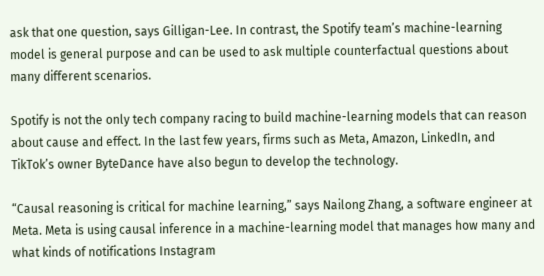ask that one question, says Gilligan-Lee. In contrast, the Spotify team’s machine-learning model is general purpose and can be used to ask multiple counterfactual questions about many different scenarios.

Spotify is not the only tech company racing to build machine-learning models that can reason about cause and effect. In the last few years, firms such as Meta, Amazon, LinkedIn, and TikTok’s owner ByteDance have also begun to develop the technology.

“Causal reasoning is critical for machine learning,” says Nailong Zhang, a software engineer at Meta. Meta is using causal inference in a machine-learning model that manages how many and what kinds of notifications Instagram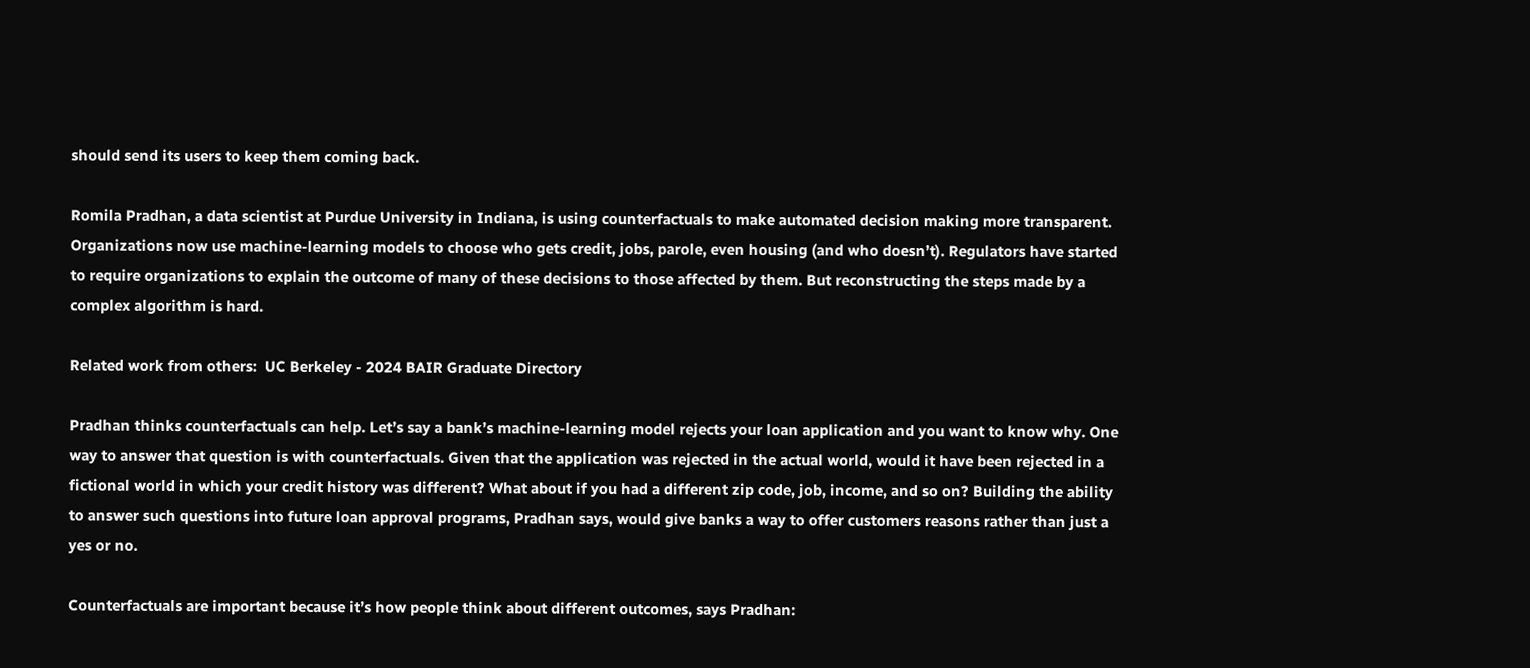should send its users to keep them coming back.

Romila Pradhan, a data scientist at Purdue University in Indiana, is using counterfactuals to make automated decision making more transparent. Organizations now use machine-learning models to choose who gets credit, jobs, parole, even housing (and who doesn’t). Regulators have started to require organizations to explain the outcome of many of these decisions to those affected by them. But reconstructing the steps made by a complex algorithm is hard.

Related work from others:  UC Berkeley - 2024 BAIR Graduate Directory

Pradhan thinks counterfactuals can help. Let’s say a bank’s machine-learning model rejects your loan application and you want to know why. One way to answer that question is with counterfactuals. Given that the application was rejected in the actual world, would it have been rejected in a fictional world in which your credit history was different? What about if you had a different zip code, job, income, and so on? Building the ability to answer such questions into future loan approval programs, Pradhan says, would give banks a way to offer customers reasons rather than just a yes or no.

Counterfactuals are important because it’s how people think about different outcomes, says Pradhan: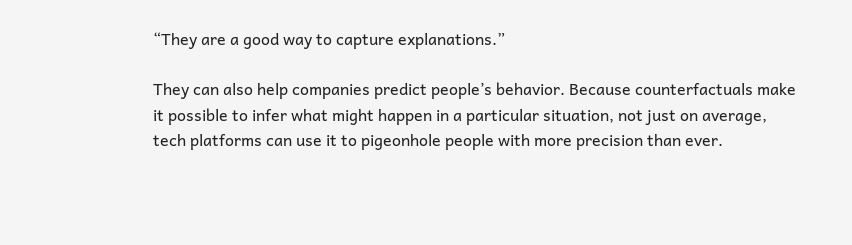“They are a good way to capture explanations.”

They can also help companies predict people’s behavior. Because counterfactuals make it possible to infer what might happen in a particular situation, not just on average, tech platforms can use it to pigeonhole people with more precision than ever.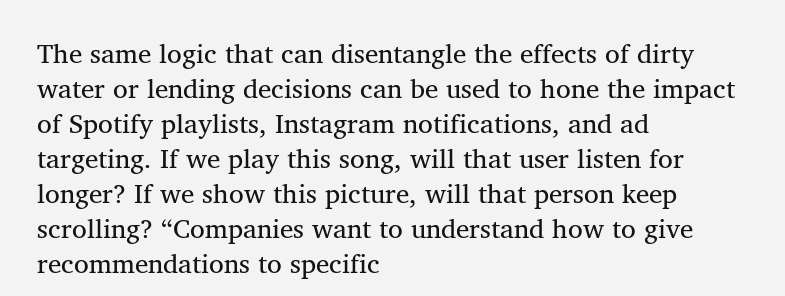The same logic that can disentangle the effects of dirty water or lending decisions can be used to hone the impact of Spotify playlists, Instagram notifications, and ad targeting. If we play this song, will that user listen for longer? If we show this picture, will that person keep scrolling? “Companies want to understand how to give recommendations to specific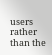users rather than the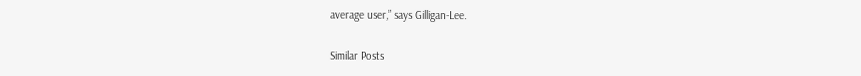average user,” says Gilligan-Lee.

Similar Posts